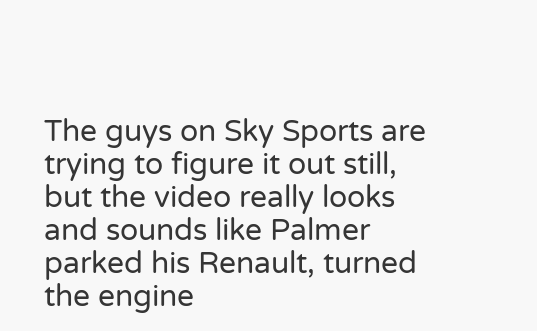The guys on Sky Sports are trying to figure it out still, but the video really looks and sounds like Palmer parked his Renault, turned the engine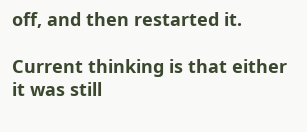off, and then restarted it.

Current thinking is that either it was still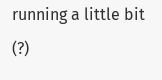running a little bit (?)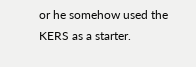or he somehow used the KERS as a starter.